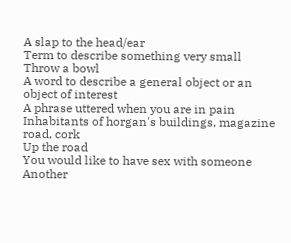A slap to the head/ear
Term to describe something very small
Throw a bowl
A word to describe a general object or an object of interest
A phrase uttered when you are in pain
Inhabitants of horgan's buildings, magazine road, cork
Up the road
You would like to have sex with someone
Another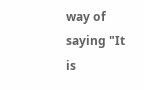way of saying "It is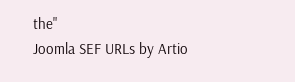the"
Joomla SEF URLs by Artio